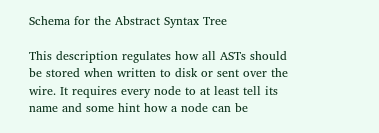Schema for the Abstract Syntax Tree

This description regulates how all ASTs should be stored when written to disk or sent over the wire. It requires every node to at least tell its name and some hint how a node can be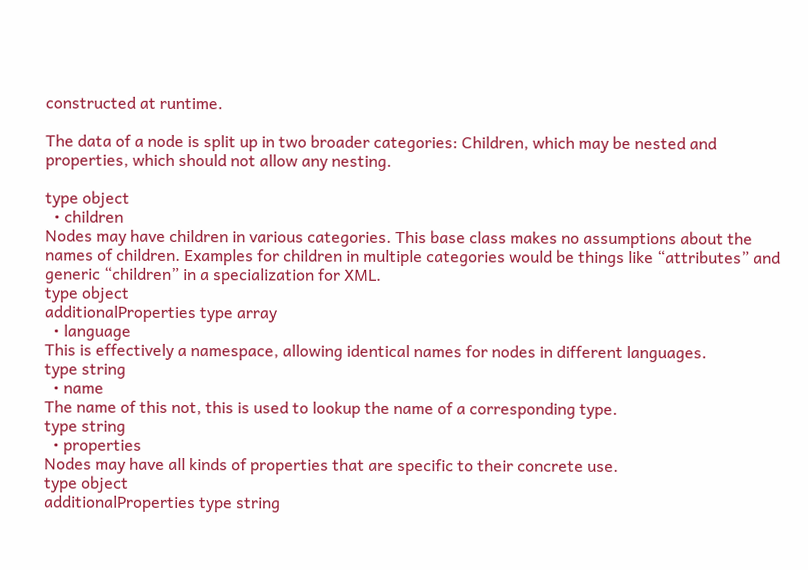constructed at runtime.

The data of a node is split up in two broader categories: Children, which may be nested and properties, which should not allow any nesting.

type object
  • children
Nodes may have children in various categories. This base class makes no assumptions about the names of children. Examples for children in multiple categories would be things like “attributes” and generic “children” in a specialization for XML.
type object
additionalProperties type array
  • language
This is effectively a namespace, allowing identical names for nodes in different languages.
type string
  • name
The name of this not, this is used to lookup the name of a corresponding type.
type string
  • properties
Nodes may have all kinds of properties that are specific to their concrete use.
type object
additionalProperties type string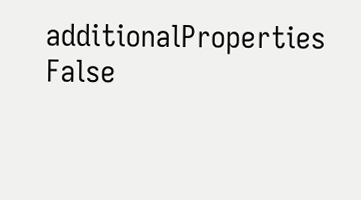additionalProperties False